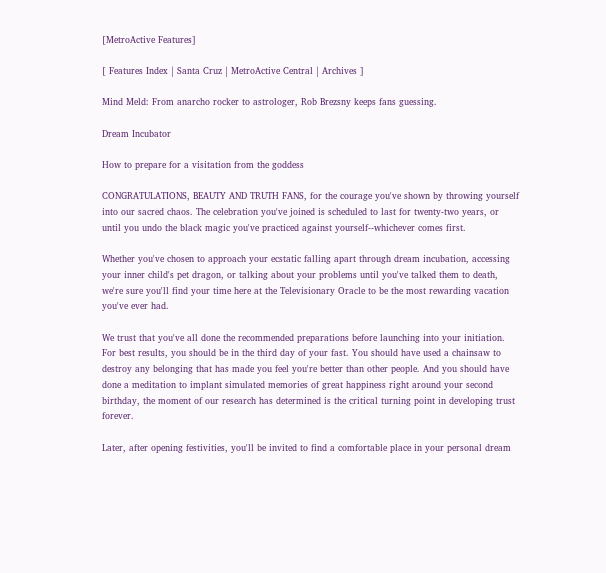[MetroActive Features]

[ Features Index | Santa Cruz | MetroActive Central | Archives ]

Mind Meld: From anarcho rocker to astrologer, Rob Brezsny keeps fans guessing.

Dream Incubator

How to prepare for a visitation from the goddess

CONGRATULATIONS, BEAUTY AND TRUTH FANS, for the courage you've shown by throwing yourself into our sacred chaos. The celebration you've joined is scheduled to last for twenty-two years, or until you undo the black magic you've practiced against yourself--whichever comes first.

Whether you've chosen to approach your ecstatic falling apart through dream incubation, accessing your inner child's pet dragon, or talking about your problems until you've talked them to death, we're sure you'll find your time here at the Televisionary Oracle to be the most rewarding vacation you've ever had.

We trust that you've all done the recommended preparations before launching into your initiation. For best results, you should be in the third day of your fast. You should have used a chainsaw to destroy any belonging that has made you feel you're better than other people. And you should have done a meditation to implant simulated memories of great happiness right around your second birthday, the moment of our research has determined is the critical turning point in developing trust forever.

Later, after opening festivities, you'll be invited to find a comfortable place in your personal dream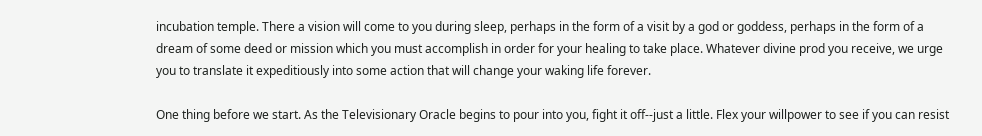incubation temple. There a vision will come to you during sleep, perhaps in the form of a visit by a god or goddess, perhaps in the form of a dream of some deed or mission which you must accomplish in order for your healing to take place. Whatever divine prod you receive, we urge you to translate it expeditiously into some action that will change your waking life forever.

One thing before we start. As the Televisionary Oracle begins to pour into you, fight it off--just a little. Flex your willpower to see if you can resist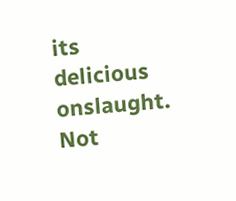its delicious onslaught. Not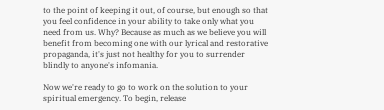to the point of keeping it out, of course, but enough so that you feel confidence in your ability to take only what you need from us. Why? Because as much as we believe you will benefit from becoming one with our lyrical and restorative propaganda, it's just not healthy for you to surrender blindly to anyone's infomania.

Now we're ready to go to work on the solution to your spiritual emergency. To begin, release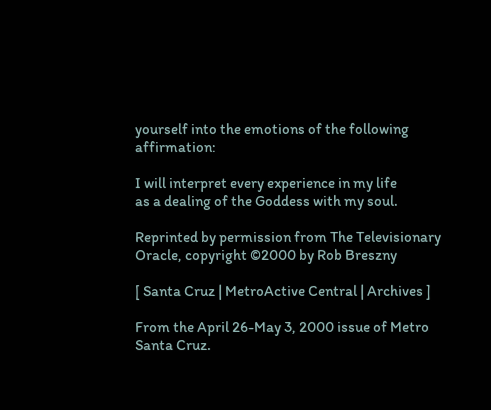yourself into the emotions of the following affirmation:

I will interpret every experience in my life
as a dealing of the Goddess with my soul.

Reprinted by permission from The Televisionary Oracle, copyright ©2000 by Rob Breszny

[ Santa Cruz | MetroActive Central | Archives ]

From the April 26-May 3, 2000 issue of Metro Santa Cruz.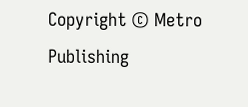Copyright © Metro Publishing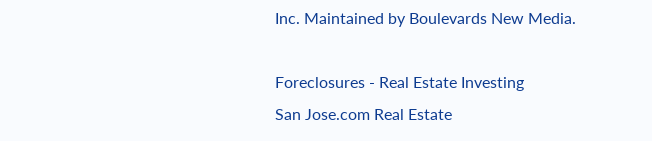Inc. Maintained by Boulevards New Media.

Foreclosures - Real Estate Investing
San Jose.com Real Estate